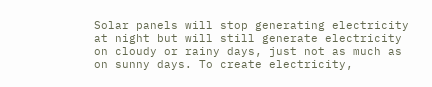Solar panels will stop generating electricity at night but will still generate electricity on cloudy or rainy days, just not as much as on sunny days. To create electricity,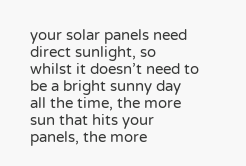your solar panels need direct sunlight, so whilst it doesn’t need to be a bright sunny day all the time, the more sun that hits your panels, the more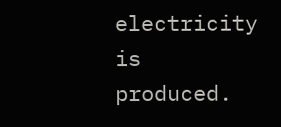electricity is produced.